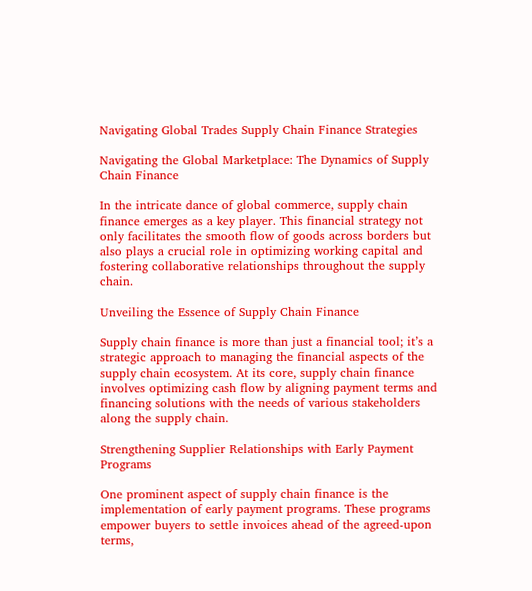Navigating Global Trades Supply Chain Finance Strategies

Navigating the Global Marketplace: The Dynamics of Supply Chain Finance

In the intricate dance of global commerce, supply chain finance emerges as a key player. This financial strategy not only facilitates the smooth flow of goods across borders but also plays a crucial role in optimizing working capital and fostering collaborative relationships throughout the supply chain.

Unveiling the Essence of Supply Chain Finance

Supply chain finance is more than just a financial tool; it’s a strategic approach to managing the financial aspects of the supply chain ecosystem. At its core, supply chain finance involves optimizing cash flow by aligning payment terms and financing solutions with the needs of various stakeholders along the supply chain.

Strengthening Supplier Relationships with Early Payment Programs

One prominent aspect of supply chain finance is the implementation of early payment programs. These programs empower buyers to settle invoices ahead of the agreed-upon terms,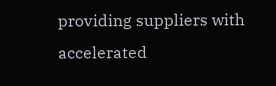providing suppliers with accelerated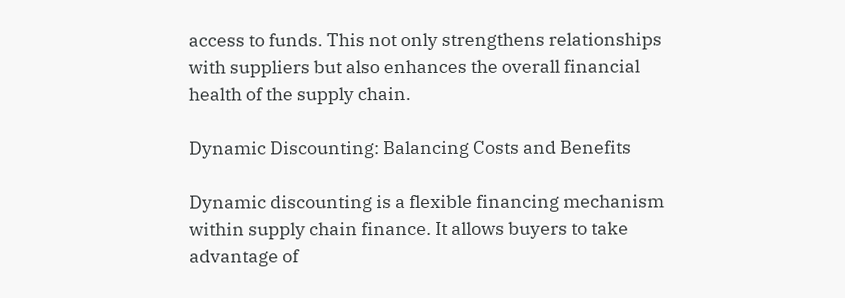access to funds. This not only strengthens relationships with suppliers but also enhances the overall financial health of the supply chain.

Dynamic Discounting: Balancing Costs and Benefits

Dynamic discounting is a flexible financing mechanism within supply chain finance. It allows buyers to take advantage of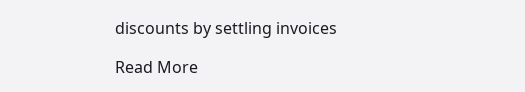discounts by settling invoices

Read More